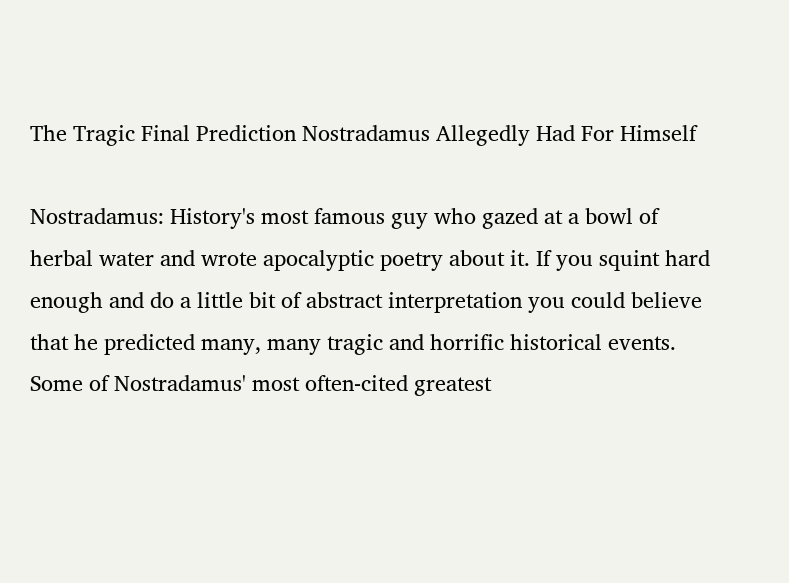The Tragic Final Prediction Nostradamus Allegedly Had For Himself

Nostradamus: History's most famous guy who gazed at a bowl of herbal water and wrote apocalyptic poetry about it. If you squint hard enough and do a little bit of abstract interpretation you could believe that he predicted many, many tragic and horrific historical events. Some of Nostradamus' most often-cited greatest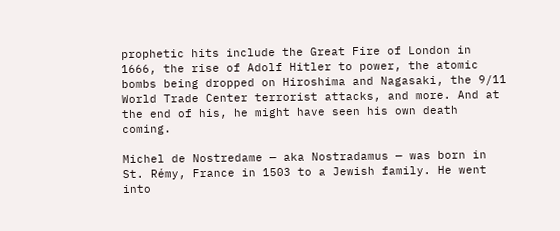prophetic hits include the Great Fire of London in 1666, the rise of Adolf Hitler to power, the atomic bombs being dropped on Hiroshima and Nagasaki, the 9/11 World Trade Center terrorist attacks, and more. And at the end of his, he might have seen his own death coming.

Michel de Nostredame — aka Nostradamus — was born in St. Rémy, France in 1503 to a Jewish family. He went into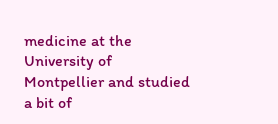medicine at the University of Montpellier and studied a bit of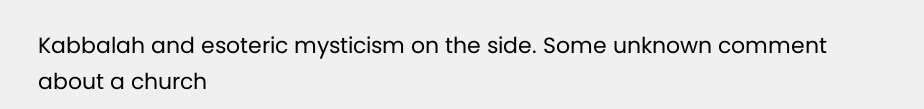Kabbalah and esoteric mysticism on the side. Some unknown comment about a church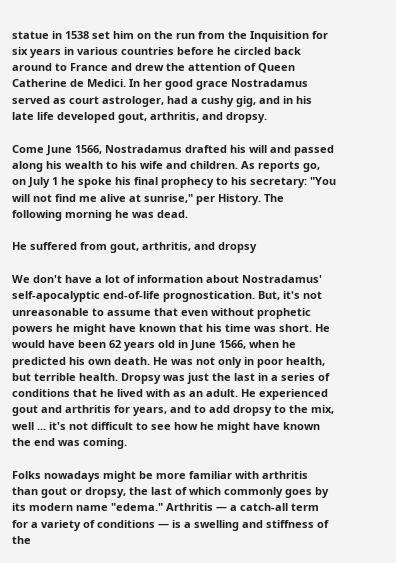statue in 1538 set him on the run from the Inquisition for six years in various countries before he circled back around to France and drew the attention of Queen Catherine de Medici. In her good grace Nostradamus served as court astrologer, had a cushy gig, and in his late life developed gout, arthritis, and dropsy.

Come June 1566, Nostradamus drafted his will and passed along his wealth to his wife and children. As reports go, on July 1 he spoke his final prophecy to his secretary: "You will not find me alive at sunrise," per History. The following morning he was dead.

He suffered from gout, arthritis, and dropsy

We don't have a lot of information about Nostradamus' self-apocalyptic end-of-life prognostication. But, it's not unreasonable to assume that even without prophetic powers he might have known that his time was short. He would have been 62 years old in June 1566, when he predicted his own death. He was not only in poor health, but terrible health. Dropsy was just the last in a series of conditions that he lived with as an adult. He experienced gout and arthritis for years, and to add dropsy to the mix, well ... it's not difficult to see how he might have known the end was coming.

Folks nowadays might be more familiar with arthritis than gout or dropsy, the last of which commonly goes by its modern name "edema." Arthritis — a catch-all term for a variety of conditions — is a swelling and stiffness of the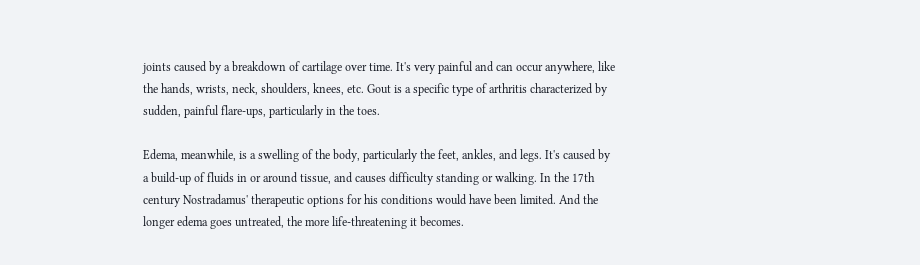joints caused by a breakdown of cartilage over time. It's very painful and can occur anywhere, like the hands, wrists, neck, shoulders, knees, etc. Gout is a specific type of arthritis characterized by sudden, painful flare-ups, particularly in the toes.

Edema, meanwhile, is a swelling of the body, particularly the feet, ankles, and legs. It's caused by a build-up of fluids in or around tissue, and causes difficulty standing or walking. In the 17th century Nostradamus' therapeutic options for his conditions would have been limited. And the longer edema goes untreated, the more life-threatening it becomes.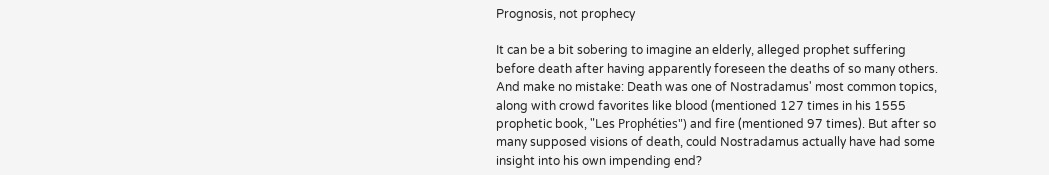Prognosis, not prophecy

It can be a bit sobering to imagine an elderly, alleged prophet suffering before death after having apparently foreseen the deaths of so many others. And make no mistake: Death was one of Nostradamus' most common topics, along with crowd favorites like blood (mentioned 127 times in his 1555 prophetic book, "Les Prophéties") and fire (mentioned 97 times). But after so many supposed visions of death, could Nostradamus actually have had some insight into his own impending end?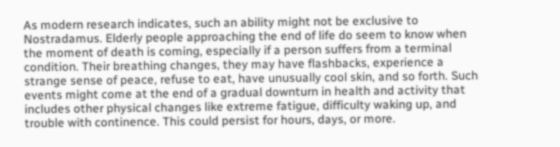As modern research indicates, such an ability might not be exclusive to Nostradamus. Elderly people approaching the end of life do seem to know when the moment of death is coming, especially if a person suffers from a terminal condition. Their breathing changes, they may have flashbacks, experience a strange sense of peace, refuse to eat, have unusually cool skin, and so forth. Such events might come at the end of a gradual downturn in health and activity that includes other physical changes like extreme fatigue, difficulty waking up, and trouble with continence. This could persist for hours, days, or more.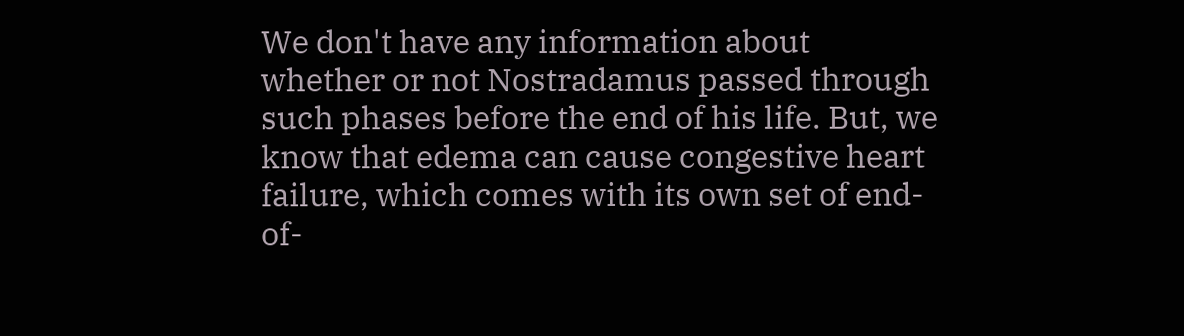We don't have any information about whether or not Nostradamus passed through such phases before the end of his life. But, we know that edema can cause congestive heart failure, which comes with its own set of end-of-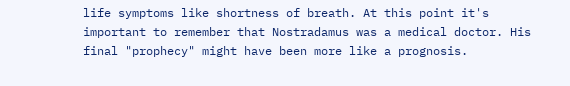life symptoms like shortness of breath. At this point it's important to remember that Nostradamus was a medical doctor. His final "prophecy" might have been more like a prognosis.